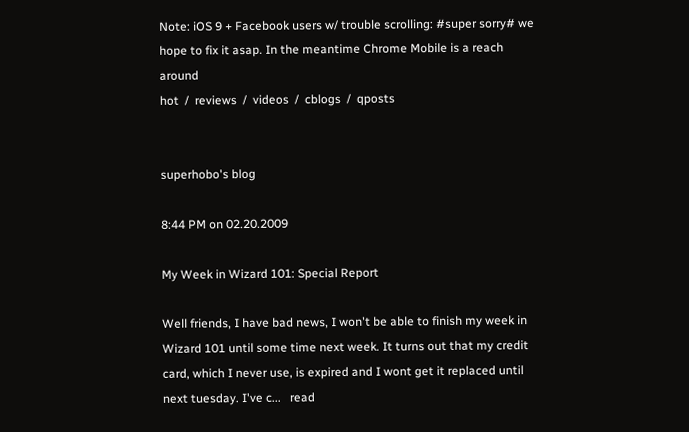Note: iOS 9 + Facebook users w/ trouble scrolling: #super sorry# we hope to fix it asap. In the meantime Chrome Mobile is a reach around
hot  /  reviews  /  videos  /  cblogs  /  qposts


superhobo's blog

8:44 PM on 02.20.2009

My Week in Wizard 101: Special Report

Well friends, I have bad news, I won't be able to finish my week in Wizard 101 until some time next week. It turns out that my credit card, which I never use, is expired and I wont get it replaced until next tuesday. I've c...   read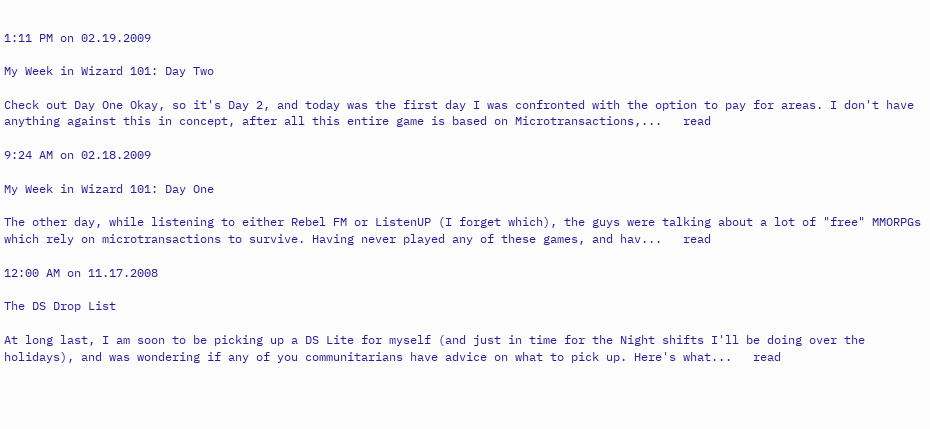1:11 PM on 02.19.2009

My Week in Wizard 101: Day Two

Check out Day One Okay, so it's Day 2, and today was the first day I was confronted with the option to pay for areas. I don't have anything against this in concept, after all this entire game is based on Microtransactions,...   read

9:24 AM on 02.18.2009

My Week in Wizard 101: Day One

The other day, while listening to either Rebel FM or ListenUP (I forget which), the guys were talking about a lot of "free" MMORPGs which rely on microtransactions to survive. Having never played any of these games, and hav...   read

12:00 AM on 11.17.2008

The DS Drop List

At long last, I am soon to be picking up a DS Lite for myself (and just in time for the Night shifts I'll be doing over the holidays), and was wondering if any of you communitarians have advice on what to pick up. Here's what...   read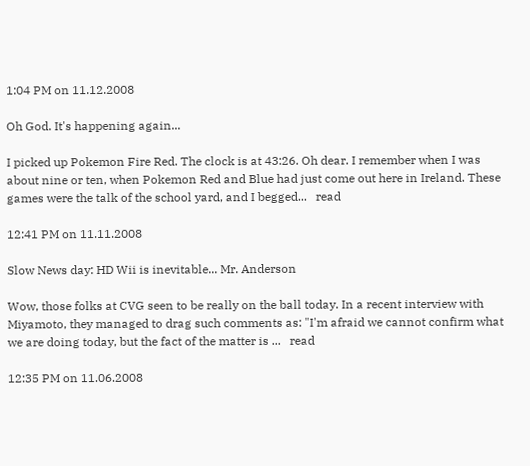1:04 PM on 11.12.2008

Oh God. It's happening again...

I picked up Pokemon Fire Red. The clock is at 43:26. Oh dear. I remember when I was about nine or ten, when Pokemon Red and Blue had just come out here in Ireland. These games were the talk of the school yard, and I begged...   read

12:41 PM on 11.11.2008

Slow News day: HD Wii is inevitable... Mr. Anderson

Wow, those folks at CVG seen to be really on the ball today. In a recent interview with Miyamoto, they managed to drag such comments as: "I'm afraid we cannot confirm what we are doing today, but the fact of the matter is ...   read

12:35 PM on 11.06.2008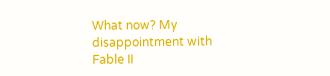What now? My disappointment with Fable II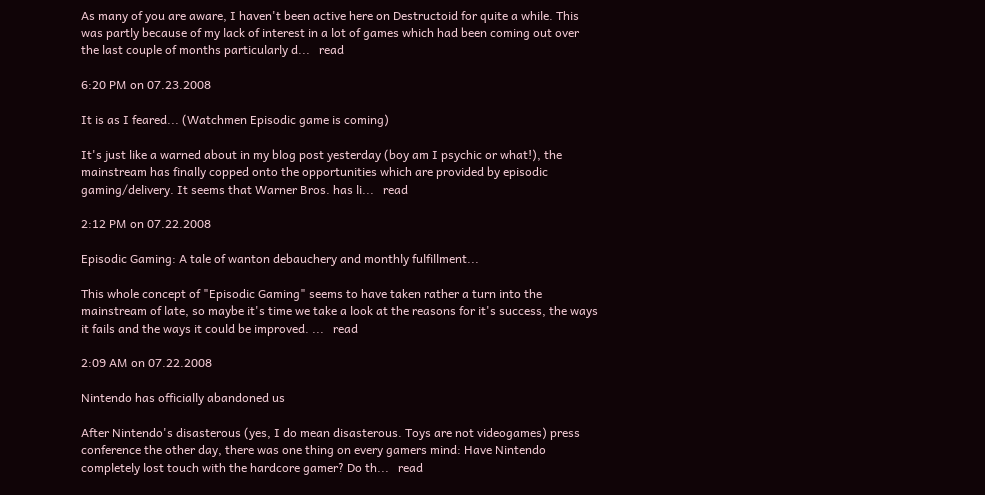As many of you are aware, I haven't been active here on Destructoid for quite a while. This was partly because of my lack of interest in a lot of games which had been coming out over the last couple of months particularly d...   read

6:20 PM on 07.23.2008

It is as I feared... (Watchmen Episodic game is coming)

It's just like a warned about in my blog post yesterday (boy am I psychic or what!), the mainstream has finally copped onto the opportunities which are provided by episodic gaming/delivery. It seems that Warner Bros. has li...   read

2:12 PM on 07.22.2008

Episodic Gaming: A tale of wanton debauchery and monthly fulfillment...

This whole concept of "Episodic Gaming" seems to have taken rather a turn into the mainstream of late, so maybe it's time we take a look at the reasons for it's success, the ways it fails and the ways it could be improved. ...   read

2:09 AM on 07.22.2008

Nintendo has officially abandoned us

After Nintendo's disasterous (yes, I do mean disasterous. Toys are not videogames) press conference the other day, there was one thing on every gamers mind: Have Nintendo completely lost touch with the hardcore gamer? Do th...   read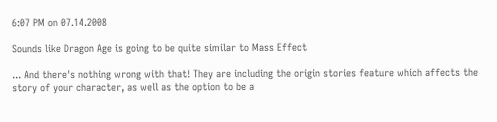6:07 PM on 07.14.2008

Sounds like Dragon Age is going to be quite similar to Mass Effect

... And there's nothing wrong with that! They are including the origin stories feature which affects the story of your character, as well as the option to be a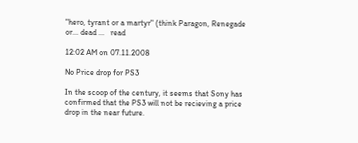"hero, tyrant or a martyr" (think Paragon, Renegade or... dead ...   read

12:02 AM on 07.11.2008

No Price drop for PS3

In the scoop of the century, it seems that Sony has confirmed that the PS3 will not be recieving a price drop in the near future.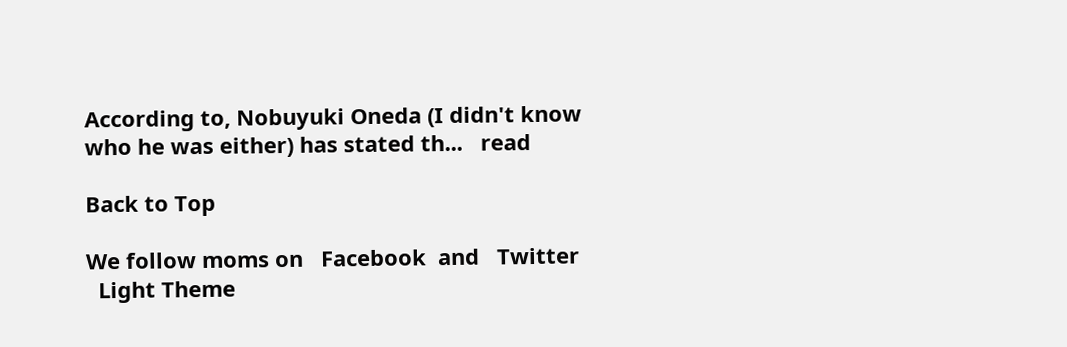According to, Nobuyuki Oneda (I didn't know who he was either) has stated th...   read

Back to Top

We follow moms on   Facebook  and   Twitter
  Light Theme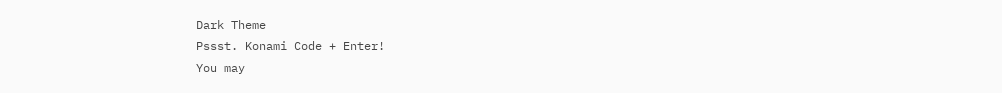Dark Theme
Pssst. Konami Code + Enter!
You may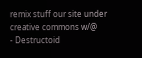remix stuff our site under creative commons w/@
- Destructoid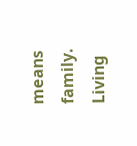means family. Living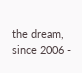the dream, since 2006 -